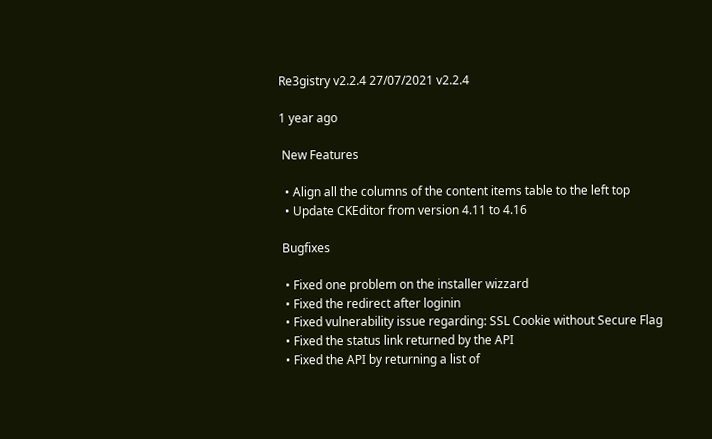Re3gistry v2.2.4 27/07/2021 v2.2.4

1 year ago

 New Features

  • Align all the columns of the content items table to the left top
  • Update CKEditor from version 4.11 to 4.16

 Bugfixes

  • Fixed one problem on the installer wizzard
  • Fixed the redirect after loginin
  • Fixed vulnerability issue regarding: SSL Cookie without Secure Flag
  • Fixed the status link returned by the API
  • Fixed the API by returning a list of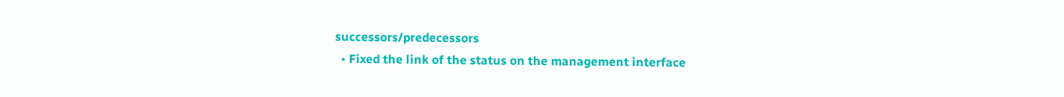successors/predecessors
  • Fixed the link of the status on the management interface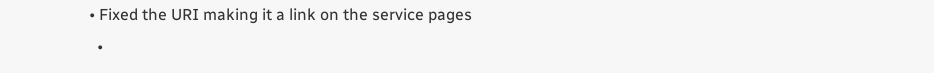• Fixed the URI making it a link on the service pages
  •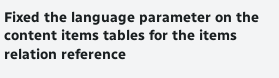Fixed the language parameter on the content items tables for the items relation reference